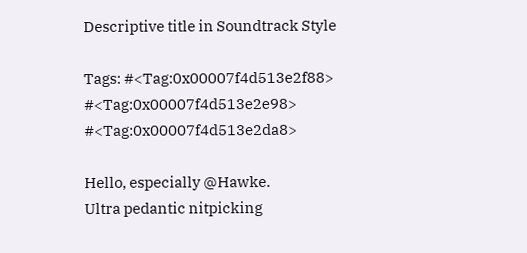Descriptive title in Soundtrack Style

Tags: #<Tag:0x00007f4d513e2f88> #<Tag:0x00007f4d513e2e98> #<Tag:0x00007f4d513e2da8>

Hello, especially @Hawke.
Ultra pedantic nitpicking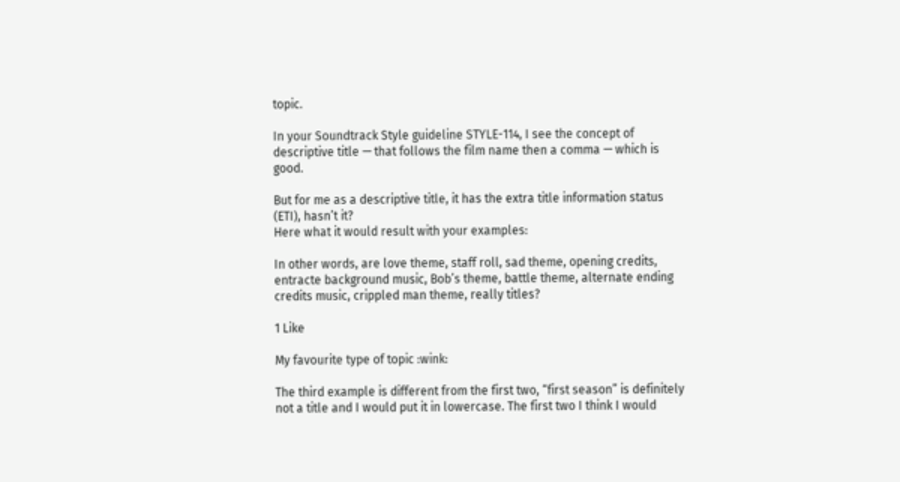topic.

In your Soundtrack Style guideline STYLE-114, I see the concept of descriptive title — that follows the film name then a comma — which is good.

But for me as a descriptive title, it has the extra title information status (ETI), hasn’t it?
Here what it would result with your examples:

In other words, are love theme, staff roll, sad theme, opening credits, entracte background music, Bob’s theme, battle theme, alternate ending credits music, crippled man theme, really titles?

1 Like

My favourite type of topic :wink:

The third example is different from the first two, “first season” is definitely not a title and I would put it in lowercase. The first two I think I would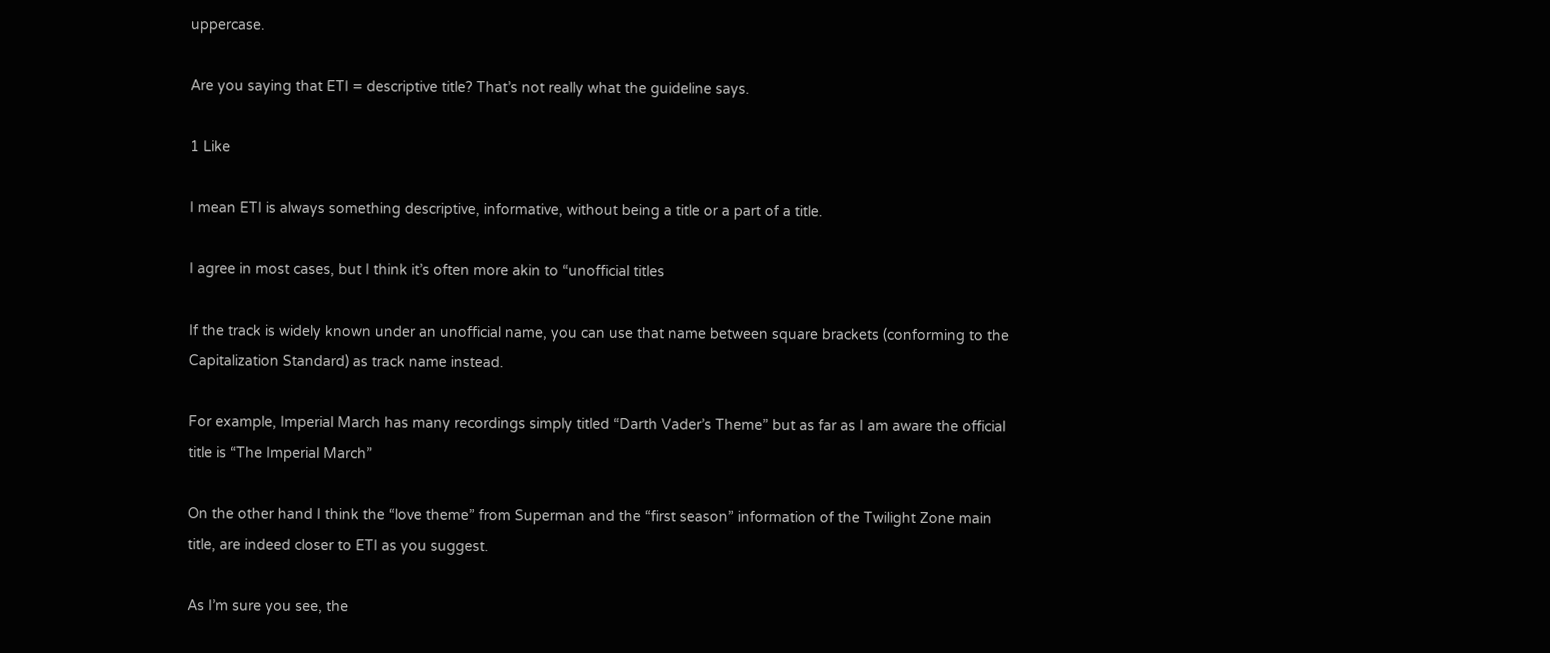uppercase.

Are you saying that ETI = descriptive title? That’s not really what the guideline says.

1 Like

I mean ETI is always something descriptive, informative, without being a title or a part of a title.

I agree in most cases, but I think it’s often more akin to “unofficial titles

If the track is widely known under an unofficial name, you can use that name between square brackets (conforming to the Capitalization Standard) as track name instead.

For example, Imperial March has many recordings simply titled “Darth Vader’s Theme” but as far as I am aware the official title is “The Imperial March”

On the other hand I think the “love theme” from Superman and the “first season” information of the Twilight Zone main title, are indeed closer to ETI as you suggest.

As I’m sure you see, the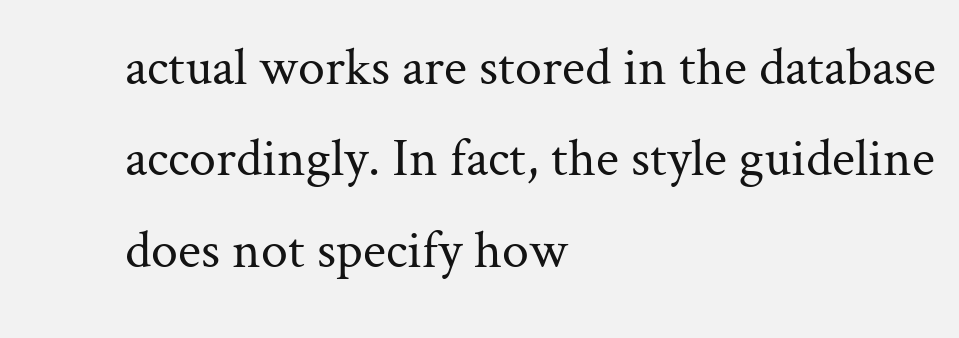actual works are stored in the database accordingly. In fact, the style guideline does not specify how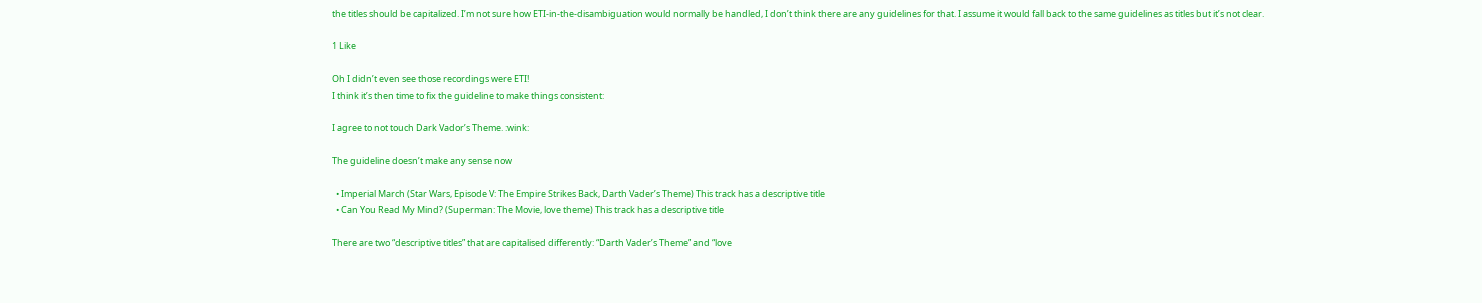the titles should be capitalized. I’m not sure how ETI-in-the-disambiguation would normally be handled, I don’t think there are any guidelines for that. I assume it would fall back to the same guidelines as titles but it’s not clear.

1 Like

Oh I didn’t even see those recordings were ETI!
I think it’s then time to fix the guideline to make things consistent:

I agree to not touch Dark Vador’s Theme. :wink:

The guideline doesn’t make any sense now

  • Imperial March (Star Wars, Episode V: The Empire Strikes Back, Darth Vader’s Theme) This track has a descriptive title
  • Can You Read My Mind? (Superman: The Movie, love theme) This track has a descriptive title

There are two “descriptive titles” that are capitalised differently: “Darth Vader’s Theme” and “love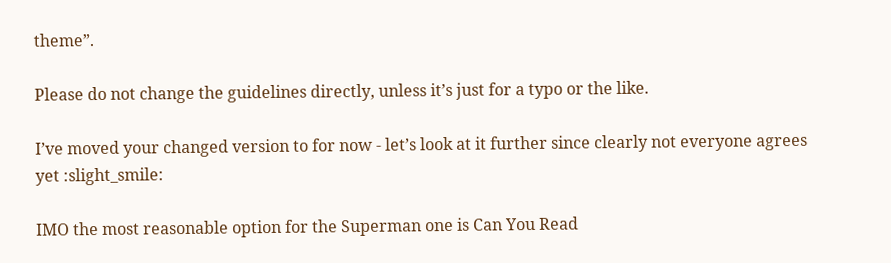theme”.

Please do not change the guidelines directly, unless it’s just for a typo or the like.

I’ve moved your changed version to for now - let’s look at it further since clearly not everyone agrees yet :slight_smile:

IMO the most reasonable option for the Superman one is Can You Read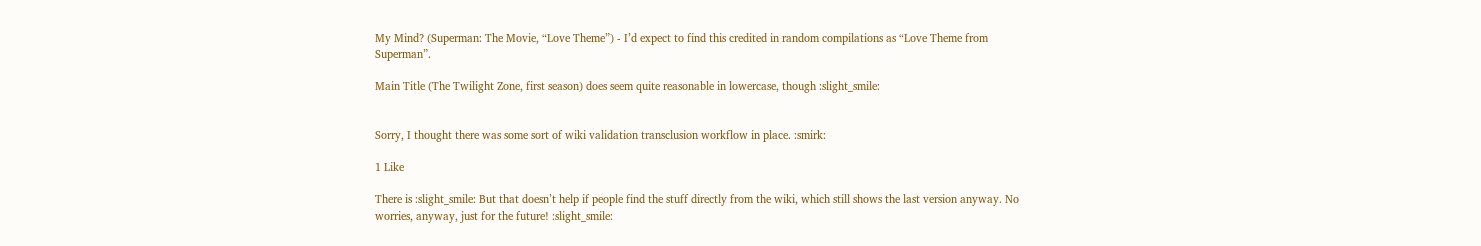My Mind? (Superman: The Movie, “Love Theme”) - I’d expect to find this credited in random compilations as “Love Theme from Superman”.

Main Title (The Twilight Zone, first season) does seem quite reasonable in lowercase, though :slight_smile:


Sorry, I thought there was some sort of wiki validation transclusion workflow in place. :smirk:

1 Like

There is :slight_smile: But that doesn’t help if people find the stuff directly from the wiki, which still shows the last version anyway. No worries, anyway, just for the future! :slight_smile: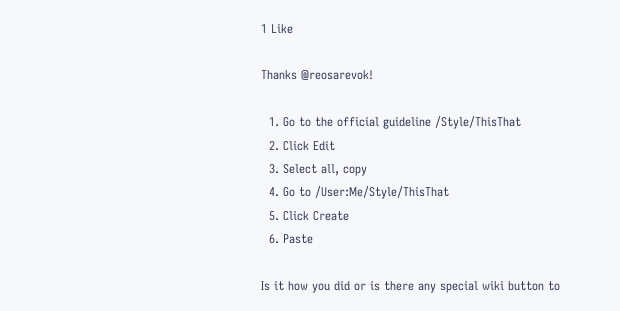1 Like

Thanks @reosarevok!

  1. Go to the official guideline /Style/ThisThat
  2. Click Edit
  3. Select all, copy
  4. Go to /User:Me/Style/ThisThat
  5. Click Create
  6. Paste

Is it how you did or is there any special wiki button to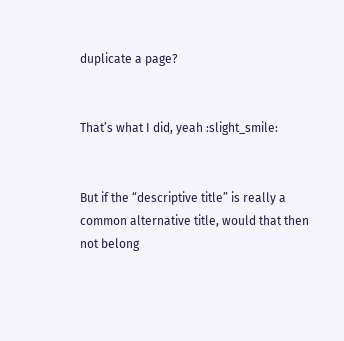duplicate a page?


That’s what I did, yeah :slight_smile:


But if the “descriptive title” is really a common alternative title, would that then not belong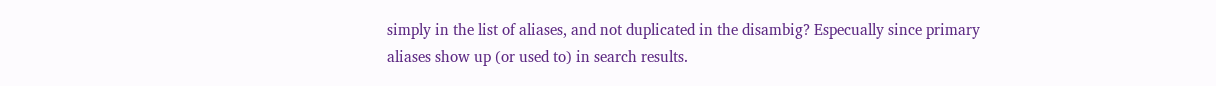simply in the list of aliases, and not duplicated in the disambig? Especually since primary aliases show up (or used to) in search results.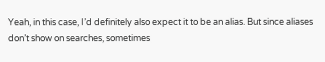Yeah, in this case, I’d definitely also expect it to be an alias. But since aliases don’t show on searches, sometimes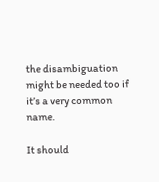the disambiguation might be needed too if it’s a very common name.

It should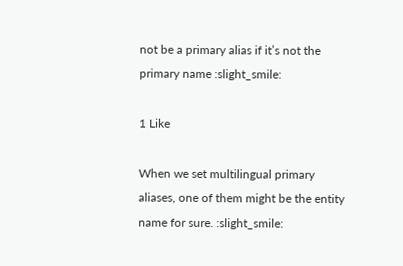not be a primary alias if it’s not the primary name :slight_smile:

1 Like

When we set multilingual primary aliases, one of them might be the entity name for sure. :slight_smile: